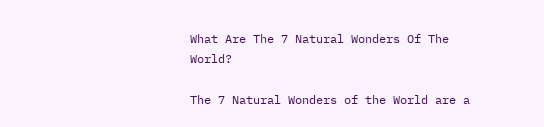What Are The 7 Natural Wonders Of The World?

The 7 Natural Wonders of the World are a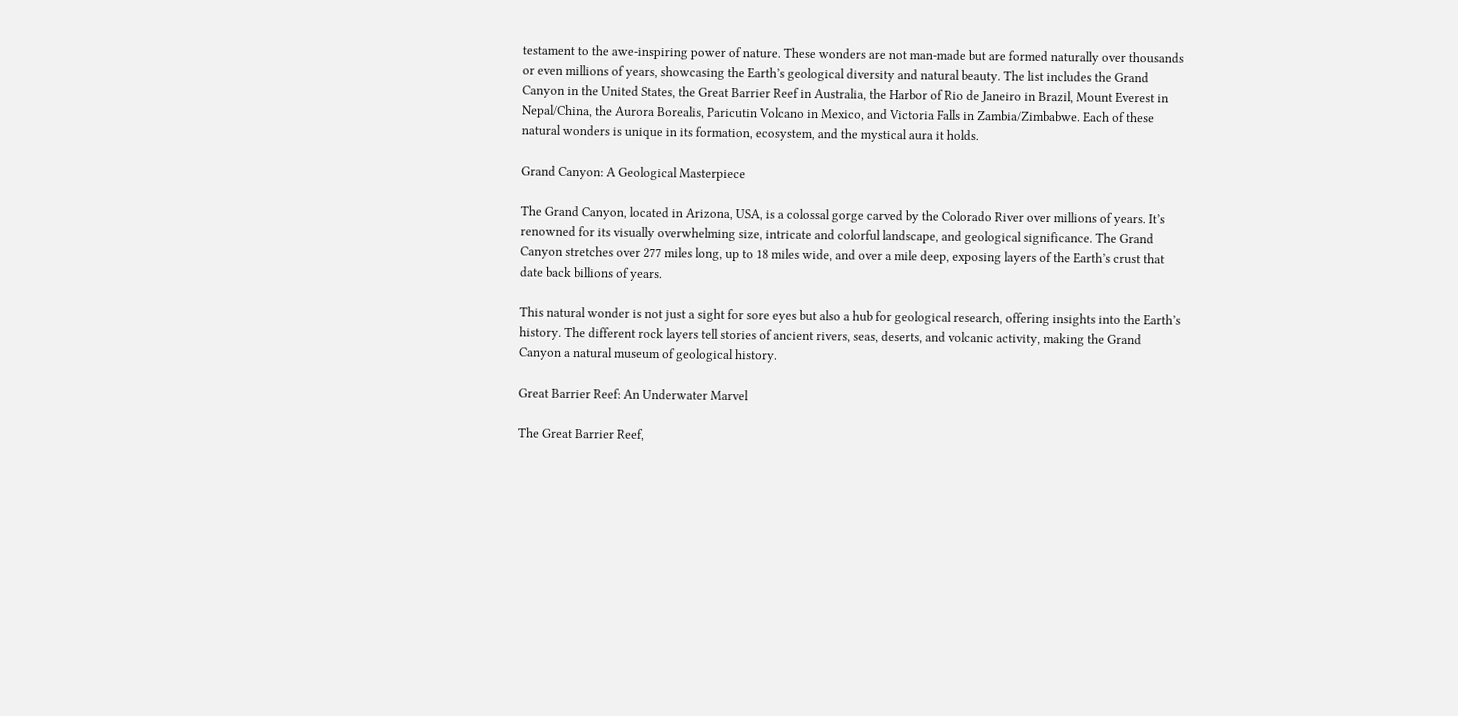testament to the awe-inspiring power of nature. These wonders are not man-made but are formed naturally over thousands or even millions of years, showcasing the Earth’s geological diversity and natural beauty. The list includes the Grand Canyon in the United States, the Great Barrier Reef in Australia, the Harbor of Rio de Janeiro in Brazil, Mount Everest in Nepal/China, the Aurora Borealis, Paricutin Volcano in Mexico, and Victoria Falls in Zambia/Zimbabwe. Each of these natural wonders is unique in its formation, ecosystem, and the mystical aura it holds.

Grand Canyon: A Geological Masterpiece

The Grand Canyon, located in Arizona, USA, is a colossal gorge carved by the Colorado River over millions of years. It’s renowned for its visually overwhelming size, intricate and colorful landscape, and geological significance. The Grand Canyon stretches over 277 miles long, up to 18 miles wide, and over a mile deep, exposing layers of the Earth’s crust that date back billions of years.

This natural wonder is not just a sight for sore eyes but also a hub for geological research, offering insights into the Earth’s history. The different rock layers tell stories of ancient rivers, seas, deserts, and volcanic activity, making the Grand Canyon a natural museum of geological history.

Great Barrier Reef: An Underwater Marvel

The Great Barrier Reef,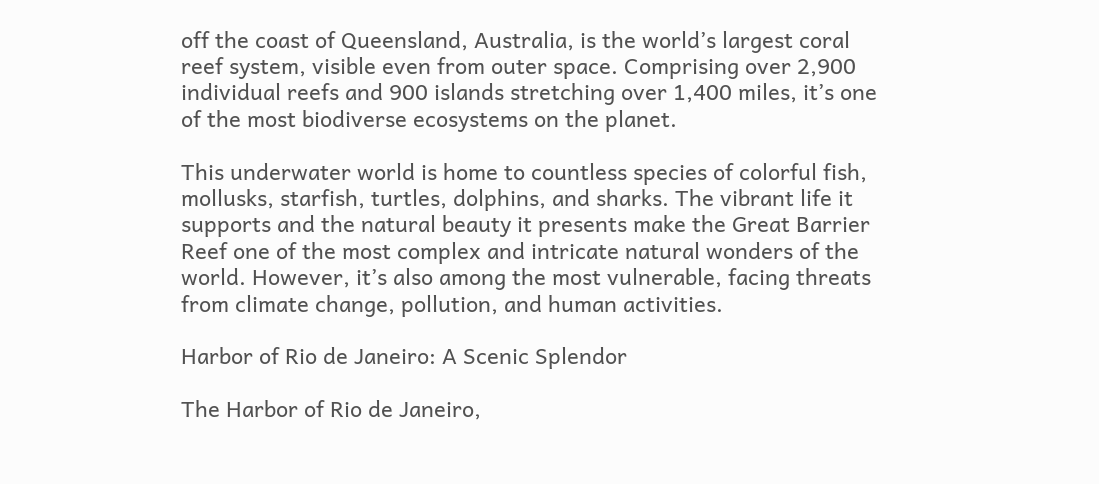off the coast of Queensland, Australia, is the world’s largest coral reef system, visible even from outer space. Comprising over 2,900 individual reefs and 900 islands stretching over 1,400 miles, it’s one of the most biodiverse ecosystems on the planet.

This underwater world is home to countless species of colorful fish, mollusks, starfish, turtles, dolphins, and sharks. The vibrant life it supports and the natural beauty it presents make the Great Barrier Reef one of the most complex and intricate natural wonders of the world. However, it’s also among the most vulnerable, facing threats from climate change, pollution, and human activities.

Harbor of Rio de Janeiro: A Scenic Splendor

The Harbor of Rio de Janeiro,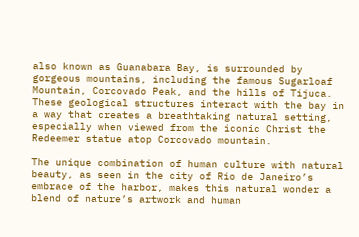also known as Guanabara Bay, is surrounded by gorgeous mountains, including the famous Sugarloaf Mountain, Corcovado Peak, and the hills of Tijuca. These geological structures interact with the bay in a way that creates a breathtaking natural setting, especially when viewed from the iconic Christ the Redeemer statue atop Corcovado mountain.

The unique combination of human culture with natural beauty, as seen in the city of Rio de Janeiro’s embrace of the harbor, makes this natural wonder a blend of nature’s artwork and human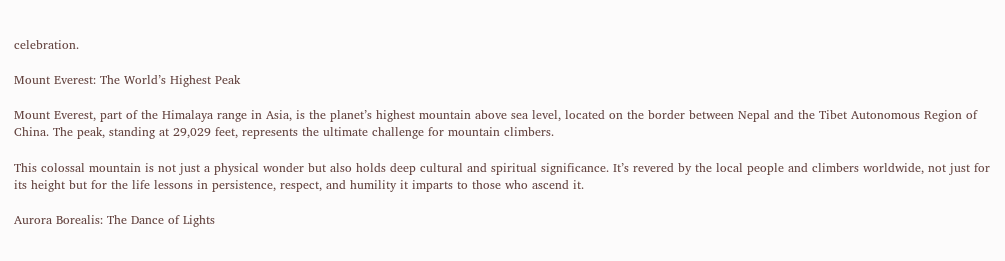celebration.

Mount Everest: The World’s Highest Peak

Mount Everest, part of the Himalaya range in Asia, is the planet’s highest mountain above sea level, located on the border between Nepal and the Tibet Autonomous Region of China. The peak, standing at 29,029 feet, represents the ultimate challenge for mountain climbers.

This colossal mountain is not just a physical wonder but also holds deep cultural and spiritual significance. It’s revered by the local people and climbers worldwide, not just for its height but for the life lessons in persistence, respect, and humility it imparts to those who ascend it.

Aurora Borealis: The Dance of Lights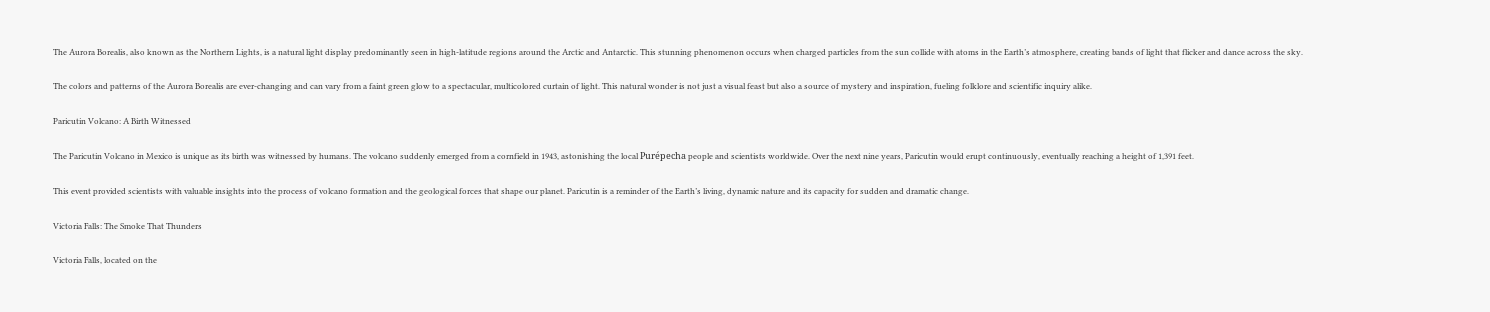The Aurora Borealis, also known as the Northern Lights, is a natural light display predominantly seen in high-latitude regions around the Arctic and Antarctic. This stunning phenomenon occurs when charged particles from the sun collide with atoms in the Earth’s atmosphere, creating bands of light that flicker and dance across the sky.

The colors and patterns of the Aurora Borealis are ever-changing and can vary from a faint green glow to a spectacular, multicolored curtain of light. This natural wonder is not just a visual feast but also a source of mystery and inspiration, fueling folklore and scientific inquiry alike.

Paricutin Volcano: A Birth Witnessed

The Paricutin Volcano in Mexico is unique as its birth was witnessed by humans. The volcano suddenly emerged from a cornfield in 1943, astonishing the local Purépecha people and scientists worldwide. Over the next nine years, Paricutin would erupt continuously, eventually reaching a height of 1,391 feet.

This event provided scientists with valuable insights into the process of volcano formation and the geological forces that shape our planet. Paricutin is a reminder of the Earth’s living, dynamic nature and its capacity for sudden and dramatic change.

Victoria Falls: The Smoke That Thunders

Victoria Falls, located on the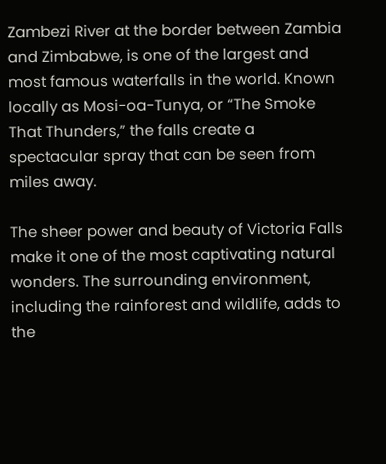Zambezi River at the border between Zambia and Zimbabwe, is one of the largest and most famous waterfalls in the world. Known locally as Mosi-oa-Tunya, or “The Smoke That Thunders,” the falls create a spectacular spray that can be seen from miles away.

The sheer power and beauty of Victoria Falls make it one of the most captivating natural wonders. The surrounding environment, including the rainforest and wildlife, adds to the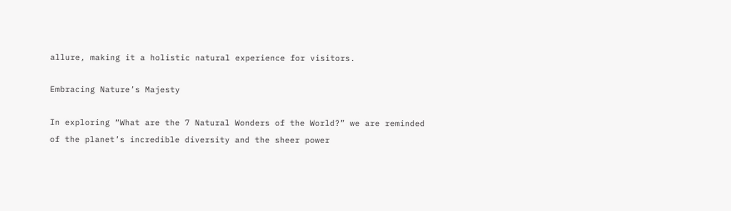allure, making it a holistic natural experience for visitors.

Embracing Nature’s Majesty

In exploring “What are the 7 Natural Wonders of the World?” we are reminded of the planet’s incredible diversity and the sheer power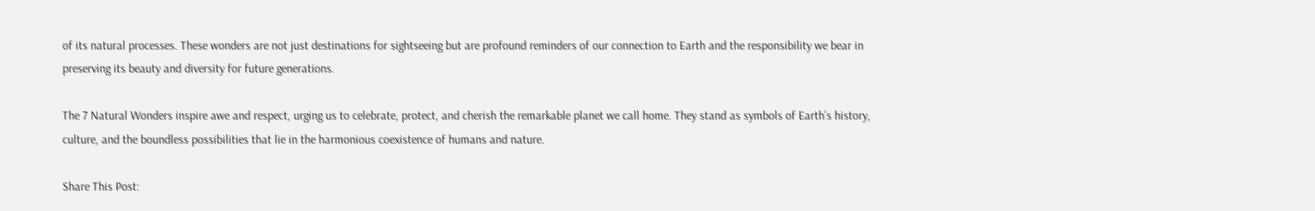of its natural processes. These wonders are not just destinations for sightseeing but are profound reminders of our connection to Earth and the responsibility we bear in preserving its beauty and diversity for future generations.

The 7 Natural Wonders inspire awe and respect, urging us to celebrate, protect, and cherish the remarkable planet we call home. They stand as symbols of Earth’s history, culture, and the boundless possibilities that lie in the harmonious coexistence of humans and nature.

Share This Post: